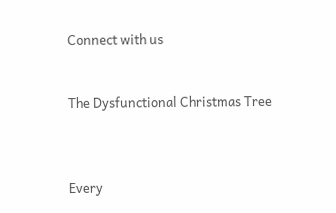Connect with us


The Dysfunctional Christmas Tree



Every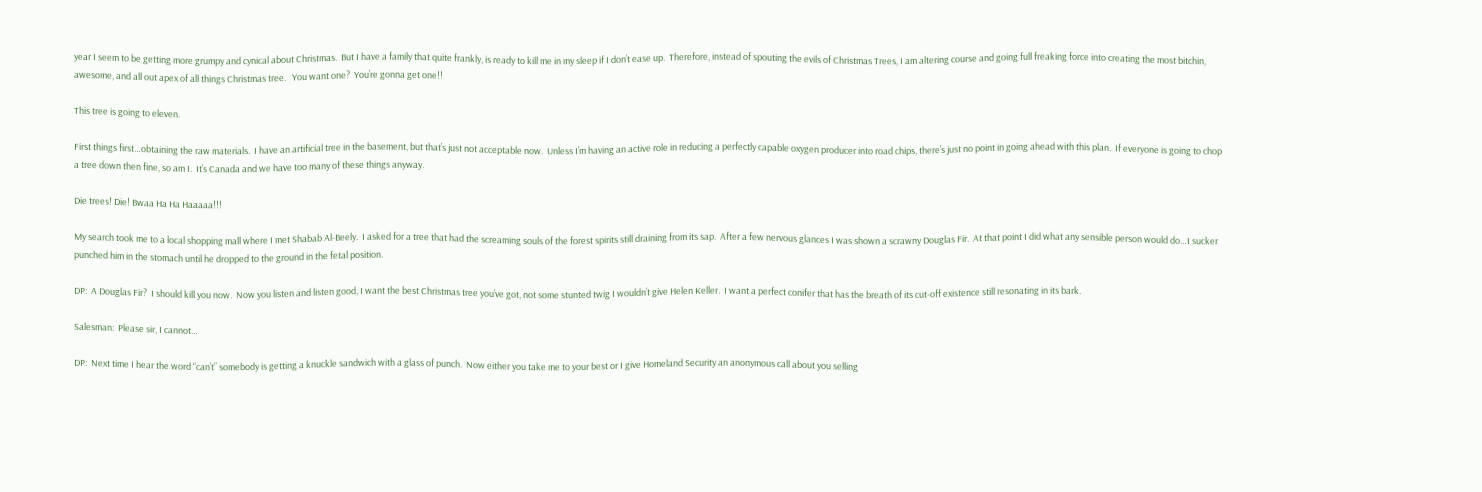year I seem to be getting more grumpy and cynical about Christmas.  But I have a family that quite frankly, is ready to kill me in my sleep if I don’t ease up.  Therefore, instead of spouting the evils of Christmas Trees, I am altering course and going full freaking force into creating the most bitchin, awesome, and all out apex of all things Christmas tree.   You want one?  You’re gonna get one!!

This tree is going to eleven.

First things first…obtaining the raw materials.  I have an artificial tree in the basement, but that’s just not acceptable now.  Unless I’m having an active role in reducing a perfectly capable oxygen producer into road chips, there’s just no point in going ahead with this plan.  If everyone is going to chop a tree down then fine, so am I.  It’s Canada and we have too many of these things anyway.

Die trees! Die! Bwaa Ha Ha Haaaaa!!!

My search took me to a local shopping mall where I met Shabab Al-Beely.  I asked for a tree that had the screaming souls of the forest spirits still draining from its sap.  After a few nervous glances I was shown a scrawny Douglas Fir.  At that point I did what any sensible person would do…I sucker punched him in the stomach until he dropped to the ground in the fetal position.

DP:  A Douglas Fir?  I should kill you now.  Now you listen and listen good, I want the best Christmas tree you’ve got, not some stunted twig I wouldn’t give Helen Keller.  I want a perfect conifer that has the breath of its cut-off existence still resonating in its bark.

Salesman:  Please sir, I cannot…

DP:  Next time I hear the word “can’t” somebody is getting a knuckle sandwich with a glass of punch.  Now either you take me to your best or I give Homeland Security an anonymous call about you selling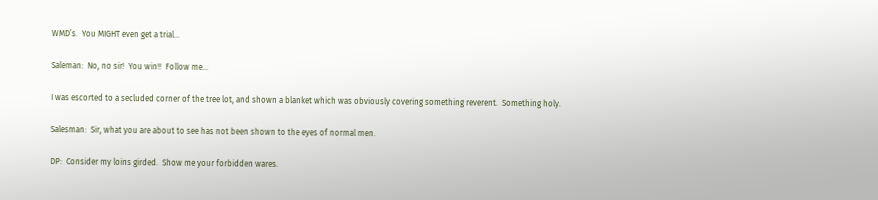WMD’s.  You MIGHT even get a trial…

Saleman:  No, no sir!  You win!!  Follow me…

I was escorted to a secluded corner of the tree lot, and shown a blanket which was obviously covering something reverent.  Something holy.

Salesman:  Sir, what you are about to see has not been shown to the eyes of normal men.

DP:  Consider my loins girded.  Show me your forbidden wares.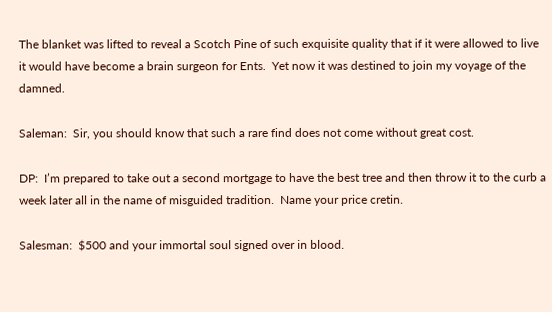The blanket was lifted to reveal a Scotch Pine of such exquisite quality that if it were allowed to live it would have become a brain surgeon for Ents.  Yet now it was destined to join my voyage of the damned.

Saleman:  Sir, you should know that such a rare find does not come without great cost.

DP:  I’m prepared to take out a second mortgage to have the best tree and then throw it to the curb a week later all in the name of misguided tradition.  Name your price cretin.

Salesman:  $500 and your immortal soul signed over in blood.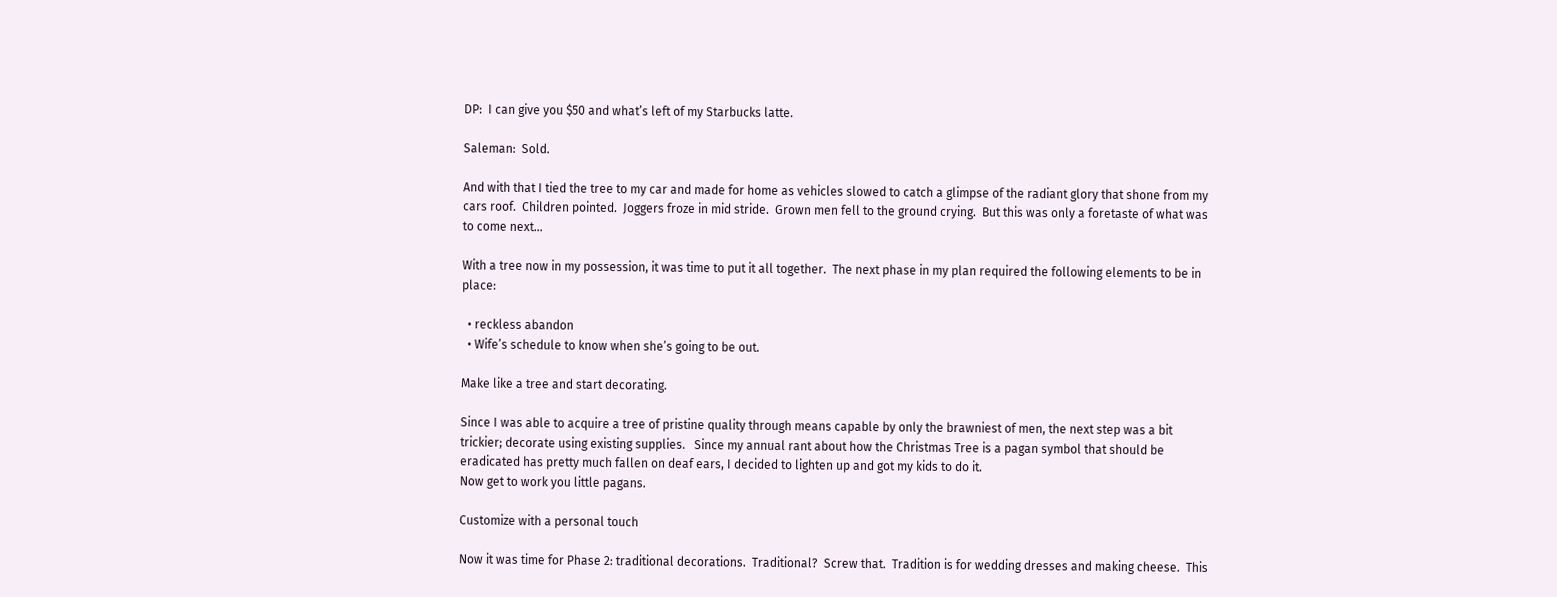DP:  I can give you $50 and what’s left of my Starbucks latte.

Saleman:  Sold.

And with that I tied the tree to my car and made for home as vehicles slowed to catch a glimpse of the radiant glory that shone from my cars roof.  Children pointed.  Joggers froze in mid stride.  Grown men fell to the ground crying.  But this was only a foretaste of what was to come next…

With a tree now in my possession, it was time to put it all together.  The next phase in my plan required the following elements to be in place:

  • reckless abandon
  • Wife’s schedule to know when she’s going to be out.

Make like a tree and start decorating.

Since I was able to acquire a tree of pristine quality through means capable by only the brawniest of men, the next step was a bit trickier; decorate using existing supplies.   Since my annual rant about how the Christmas Tree is a pagan symbol that should be eradicated has pretty much fallen on deaf ears, I decided to lighten up and got my kids to do it.
Now get to work you little pagans.

Customize with a personal touch

Now it was time for Phase 2: traditional decorations.  Traditional?  Screw that.  Tradition is for wedding dresses and making cheese.  This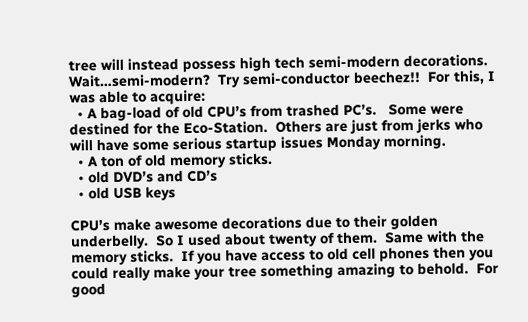tree will instead possess high tech semi-modern decorations.  Wait…semi-modern?  Try semi-conductor beechez!!  For this, I was able to acquire:
  • A bag-load of old CPU’s from trashed PC’s.   Some were destined for the Eco-Station.  Others are just from jerks who will have some serious startup issues Monday morning.
  • A ton of old memory sticks.
  • old DVD’s and CD’s
  • old USB keys

CPU’s make awesome decorations due to their golden underbelly.  So I used about twenty of them.  Same with the memory sticks.  If you have access to old cell phones then you could really make your tree something amazing to behold.  For good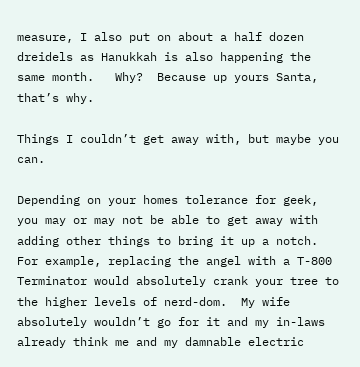measure, I also put on about a half dozen dreidels as Hanukkah is also happening the same month.   Why?  Because up yours Santa, that’s why.

Things I couldn’t get away with, but maybe you can.

Depending on your homes tolerance for geek, you may or may not be able to get away with adding other things to bring it up a notch.  For example, replacing the angel with a T-800 Terminator would absolutely crank your tree to the higher levels of nerd-dom.  My wife absolutely wouldn’t go for it and my in-laws already think me and my damnable electric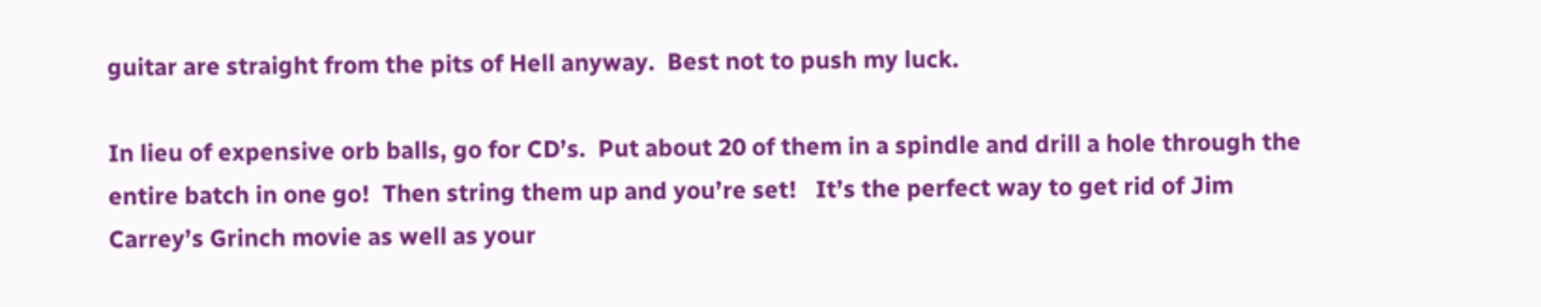guitar are straight from the pits of Hell anyway.  Best not to push my luck.

In lieu of expensive orb balls, go for CD’s.  Put about 20 of them in a spindle and drill a hole through the entire batch in one go!  Then string them up and you’re set!   It’s the perfect way to get rid of Jim Carrey’s Grinch movie as well as your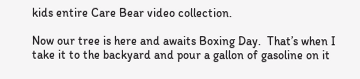kids entire Care Bear video collection.

Now our tree is here and awaits Boxing Day.  That’s when I take it to the backyard and pour a gallon of gasoline on it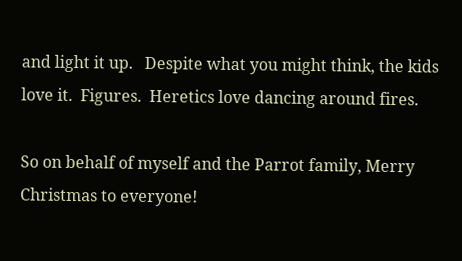and light it up.   Despite what you might think, the kids love it.  Figures.  Heretics love dancing around fires.

So on behalf of myself and the Parrot family, Merry Christmas to everyone!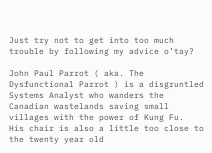Just try not to get into too much trouble by following my advice o’tay?

John Paul Parrot ( aka. The Dysfunctional Parrot ) is a disgruntled Systems Analyst who wanders the Canadian wastelands saving small villages with the power of Kung Fu.  His chair is also a little too close to the twenty year old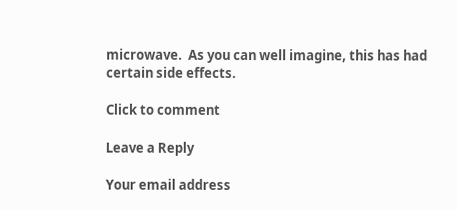microwave.  As you can well imagine, this has had certain side effects.

Click to comment

Leave a Reply

Your email address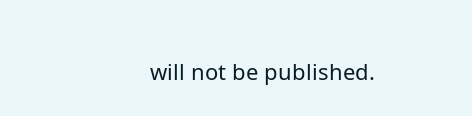will not be published.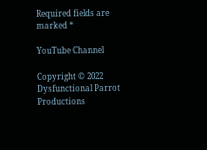Required fields are marked *

YouTube Channel

Copyright © 2022 Dysfunctional Parrot Productions